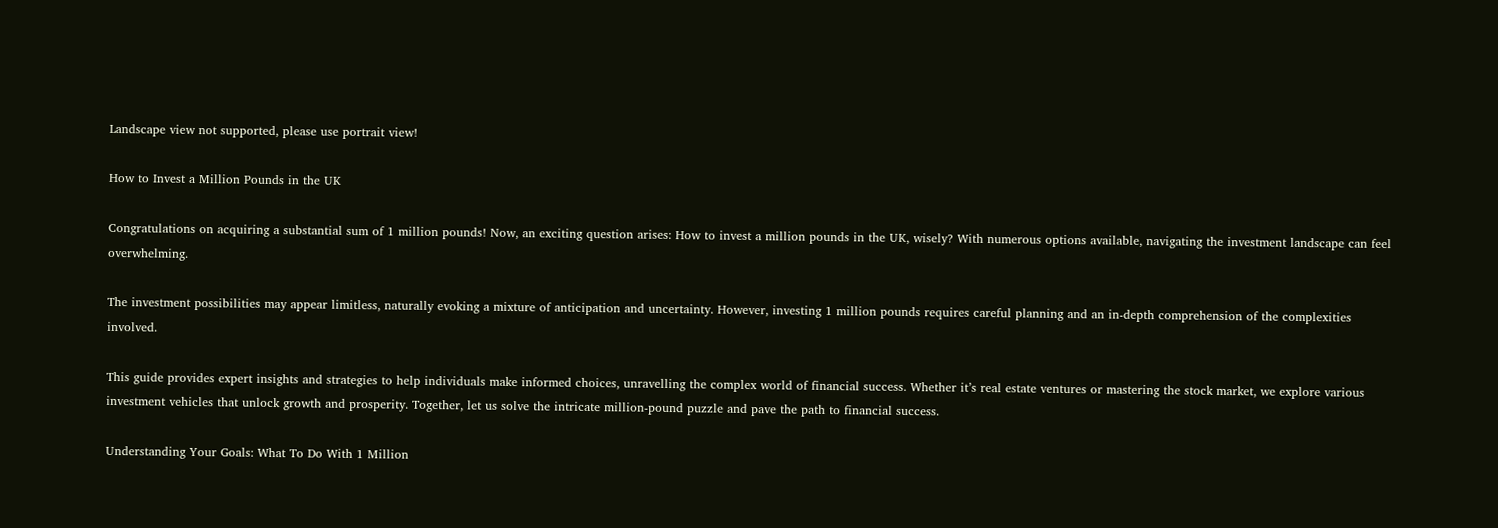Landscape view not supported, please use portrait view!

How to Invest a Million Pounds in the UK

Congratulations on acquiring a substantial sum of 1 million pounds! Now, an exciting question arises: How to invest a million pounds in the UK, wisely? With numerous options available, navigating the investment landscape can feel overwhelming.

The investment possibilities may appear limitless, naturally evoking a mixture of anticipation and uncertainty. However, investing 1 million pounds requires careful planning and an in-depth comprehension of the complexities involved.

This guide provides expert insights and strategies to help individuals make informed choices, unravelling the complex world of financial success. Whether it’s real estate ventures or mastering the stock market, we explore various investment vehicles that unlock growth and prosperity. Together, let us solve the intricate million-pound puzzle and pave the path to financial success.

Understanding Your Goals: What To Do With 1 Million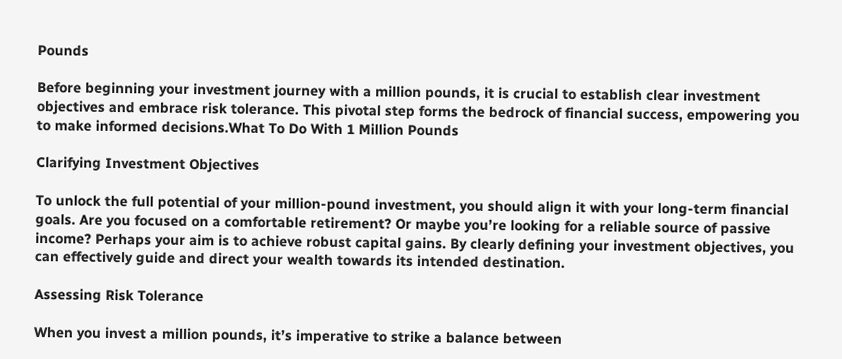Pounds

Before beginning your investment journey with a million pounds, it is crucial to establish clear investment objectives and embrace risk tolerance. This pivotal step forms the bedrock of financial success, empowering you to make informed decisions.What To Do With 1 Million Pounds

Clarifying Investment Objectives

To unlock the full potential of your million-pound investment, you should align it with your long-term financial goals. Are you focused on a comfortable retirement? Or maybe you’re looking for a reliable source of passive income? Perhaps your aim is to achieve robust capital gains. By clearly defining your investment objectives, you can effectively guide and direct your wealth towards its intended destination.

Assessing Risk Tolerance

When you invest a million pounds, it’s imperative to strike a balance between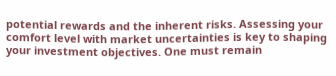potential rewards and the inherent risks. Assessing your comfort level with market uncertainties is key to shaping your investment objectives. One must remain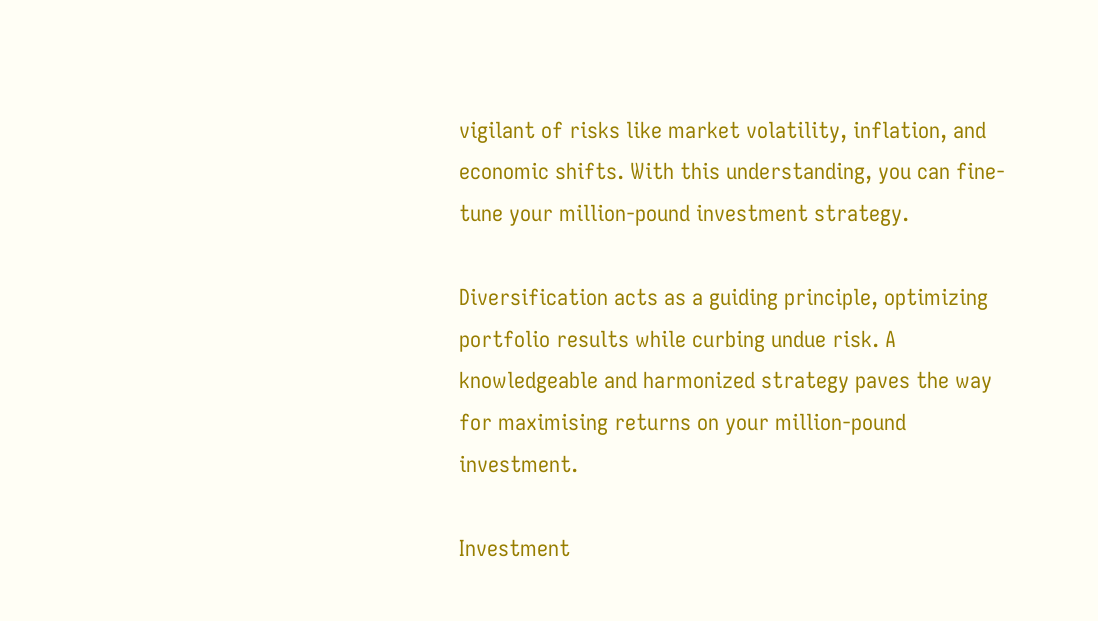vigilant of risks like market volatility, inflation, and economic shifts. With this understanding, you can fine-tune your million-pound investment strategy.

Diversification acts as a guiding principle, optimizing portfolio results while curbing undue risk. A knowledgeable and harmonized strategy paves the way for maximising returns on your million-pound investment.

Investment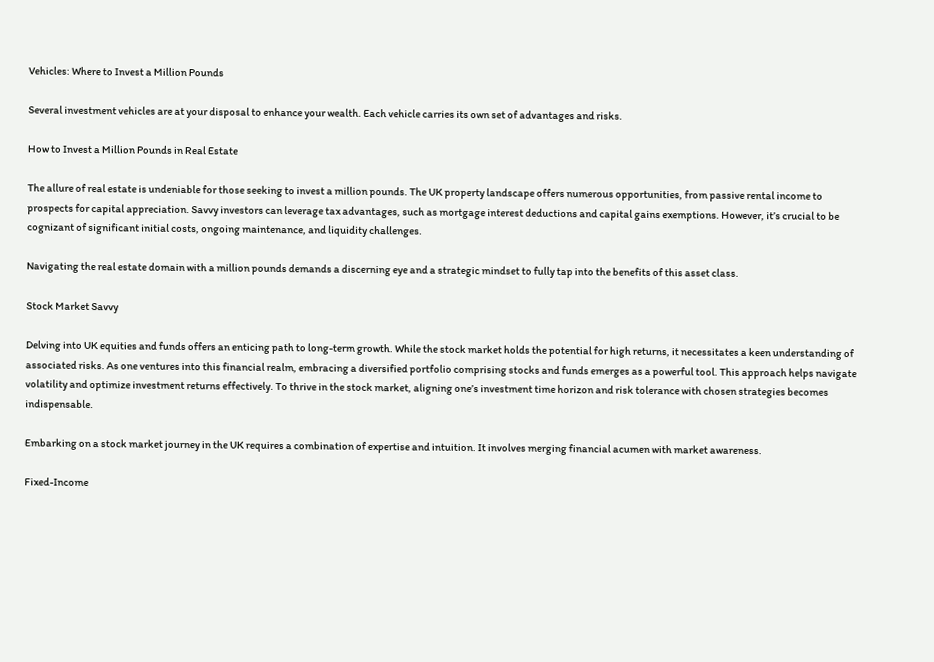Vehicles: Where to Invest a Million Pounds

Several investment vehicles are at your disposal to enhance your wealth. Each vehicle carries its own set of advantages and risks.

How to Invest a Million Pounds in Real Estate

The allure of real estate is undeniable for those seeking to invest a million pounds. The UK property landscape offers numerous opportunities, from passive rental income to prospects for capital appreciation. Savvy investors can leverage tax advantages, such as mortgage interest deductions and capital gains exemptions. However, it’s crucial to be cognizant of significant initial costs, ongoing maintenance, and liquidity challenges.

Navigating the real estate domain with a million pounds demands a discerning eye and a strategic mindset to fully tap into the benefits of this asset class.

Stock Market Savvy

Delving into UK equities and funds offers an enticing path to long-term growth. While the stock market holds the potential for high returns, it necessitates a keen understanding of associated risks. As one ventures into this financial realm, embracing a diversified portfolio comprising stocks and funds emerges as a powerful tool. This approach helps navigate volatility and optimize investment returns effectively. To thrive in the stock market, aligning one’s investment time horizon and risk tolerance with chosen strategies becomes indispensable.

Embarking on a stock market journey in the UK requires a combination of expertise and intuition. It involves merging financial acumen with market awareness.

Fixed-Income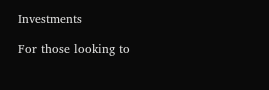Investments

For those looking to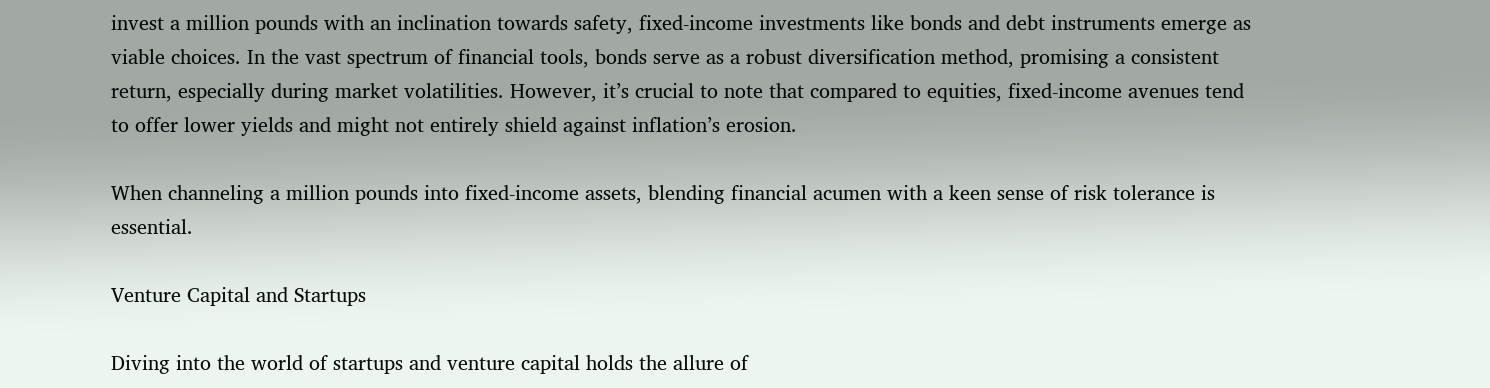invest a million pounds with an inclination towards safety, fixed-income investments like bonds and debt instruments emerge as viable choices. In the vast spectrum of financial tools, bonds serve as a robust diversification method, promising a consistent return, especially during market volatilities. However, it’s crucial to note that compared to equities, fixed-income avenues tend to offer lower yields and might not entirely shield against inflation’s erosion.

When channeling a million pounds into fixed-income assets, blending financial acumen with a keen sense of risk tolerance is essential.

Venture Capital and Startups

Diving into the world of startups and venture capital holds the allure of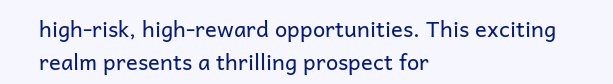high-risk, high-reward opportunities. This exciting realm presents a thrilling prospect for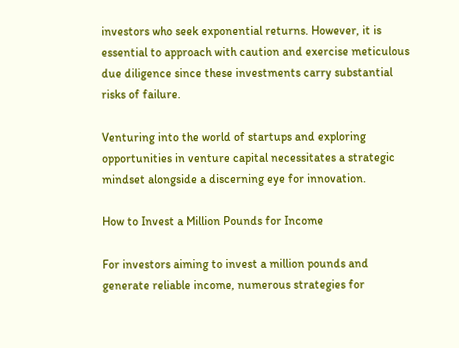investors who seek exponential returns. However, it is essential to approach with caution and exercise meticulous due diligence since these investments carry substantial risks of failure.

Venturing into the world of startups and exploring opportunities in venture capital necessitates a strategic mindset alongside a discerning eye for innovation.

How to Invest a Million Pounds for Income

For investors aiming to invest a million pounds and generate reliable income, numerous strategies for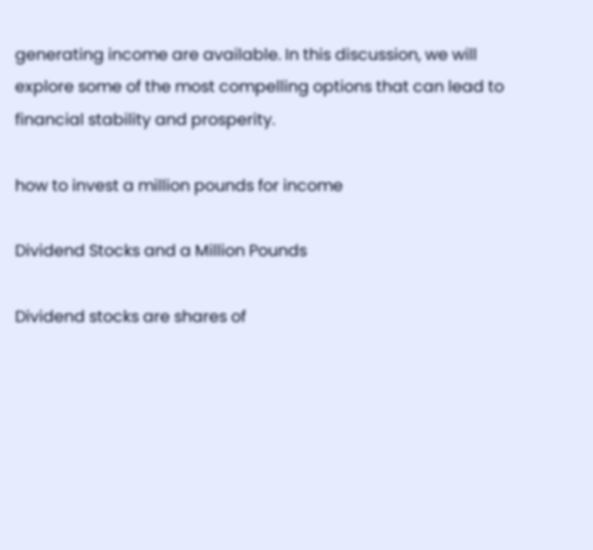generating income are available. In this discussion, we will explore some of the most compelling options that can lead to financial stability and prosperity.

how to invest a million pounds for income

Dividend Stocks and a Million Pounds

Dividend stocks are shares of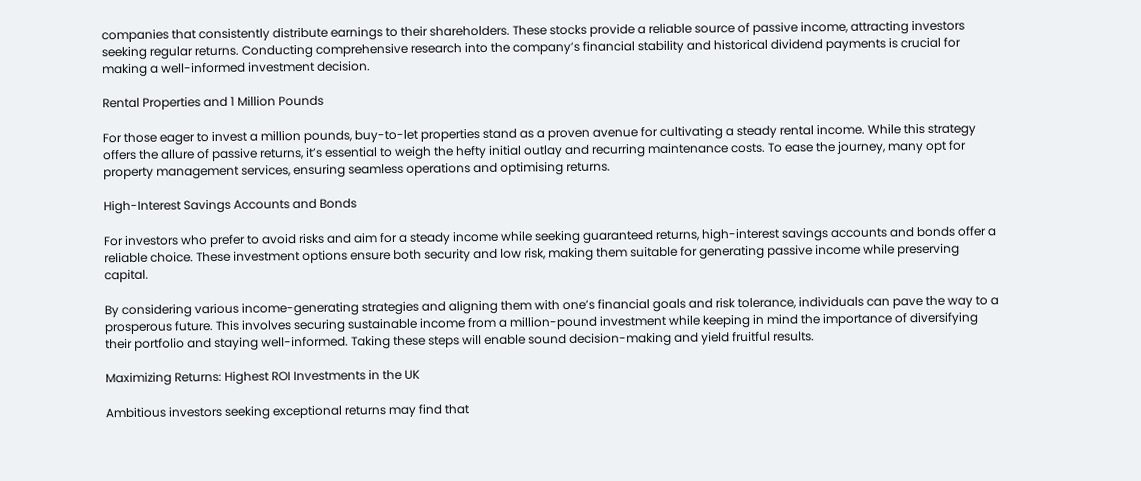companies that consistently distribute earnings to their shareholders. These stocks provide a reliable source of passive income, attracting investors seeking regular returns. Conducting comprehensive research into the company’s financial stability and historical dividend payments is crucial for making a well-informed investment decision.

Rental Properties and 1 Million Pounds

For those eager to invest a million pounds, buy-to-let properties stand as a proven avenue for cultivating a steady rental income. While this strategy offers the allure of passive returns, it’s essential to weigh the hefty initial outlay and recurring maintenance costs. To ease the journey, many opt for property management services, ensuring seamless operations and optimising returns.

High-Interest Savings Accounts and Bonds

For investors who prefer to avoid risks and aim for a steady income while seeking guaranteed returns, high-interest savings accounts and bonds offer a reliable choice. These investment options ensure both security and low risk, making them suitable for generating passive income while preserving capital.

By considering various income-generating strategies and aligning them with one’s financial goals and risk tolerance, individuals can pave the way to a prosperous future. This involves securing sustainable income from a million-pound investment while keeping in mind the importance of diversifying their portfolio and staying well-informed. Taking these steps will enable sound decision-making and yield fruitful results.

Maximizing Returns: Highest ROI Investments in the UK

Ambitious investors seeking exceptional returns may find that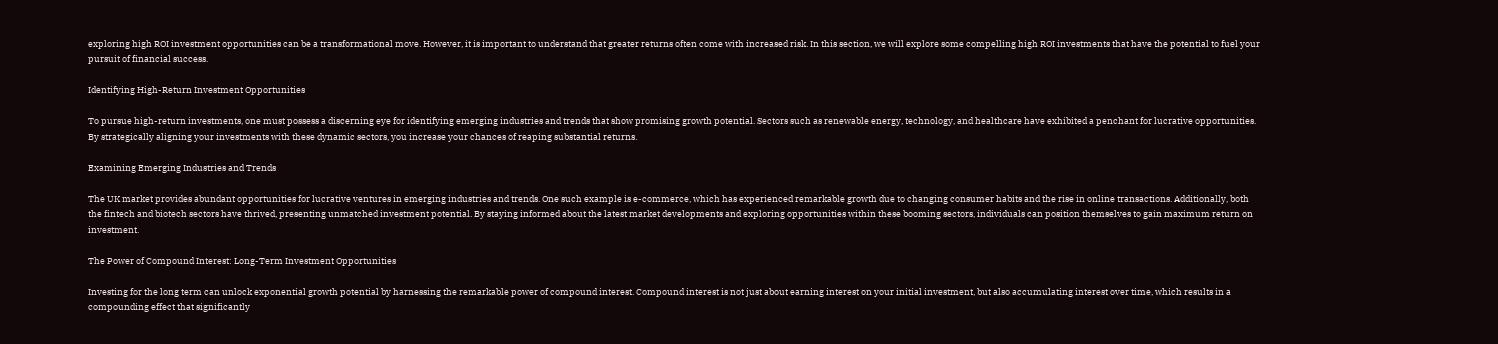exploring high ROI investment opportunities can be a transformational move. However, it is important to understand that greater returns often come with increased risk. In this section, we will explore some compelling high ROI investments that have the potential to fuel your pursuit of financial success.

Identifying High-Return Investment Opportunities

To pursue high-return investments, one must possess a discerning eye for identifying emerging industries and trends that show promising growth potential. Sectors such as renewable energy, technology, and healthcare have exhibited a penchant for lucrative opportunities. By strategically aligning your investments with these dynamic sectors, you increase your chances of reaping substantial returns.

Examining Emerging Industries and Trends

The UK market provides abundant opportunities for lucrative ventures in emerging industries and trends. One such example is e-commerce, which has experienced remarkable growth due to changing consumer habits and the rise in online transactions. Additionally, both the fintech and biotech sectors have thrived, presenting unmatched investment potential. By staying informed about the latest market developments and exploring opportunities within these booming sectors, individuals can position themselves to gain maximum return on investment.

The Power of Compound Interest: Long-Term Investment Opportunities

Investing for the long term can unlock exponential growth potential by harnessing the remarkable power of compound interest. Compound interest is not just about earning interest on your initial investment, but also accumulating interest over time, which results in a compounding effect that significantly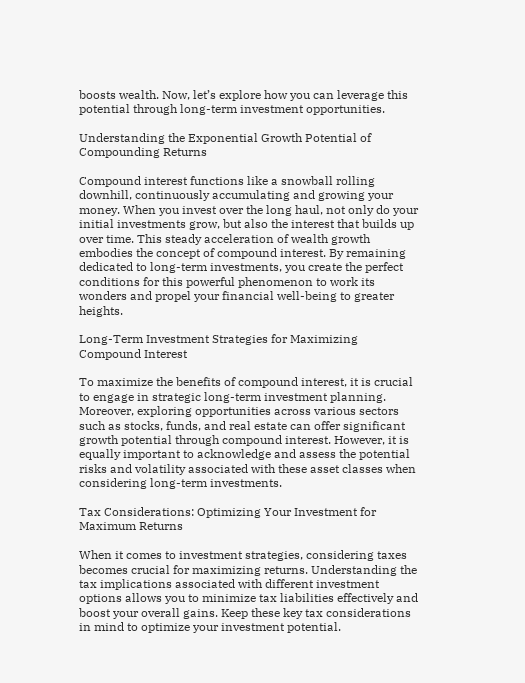boosts wealth. Now, let’s explore how you can leverage this potential through long-term investment opportunities.

Understanding the Exponential Growth Potential of Compounding Returns

Compound interest functions like a snowball rolling downhill, continuously accumulating and growing your money. When you invest over the long haul, not only do your initial investments grow, but also the interest that builds up over time. This steady acceleration of wealth growth embodies the concept of compound interest. By remaining dedicated to long-term investments, you create the perfect conditions for this powerful phenomenon to work its wonders and propel your financial well-being to greater heights.

Long-Term Investment Strategies for Maximizing Compound Interest

To maximize the benefits of compound interest, it is crucial to engage in strategic long-term investment planning. Moreover, exploring opportunities across various sectors such as stocks, funds, and real estate can offer significant growth potential through compound interest. However, it is equally important to acknowledge and assess the potential risks and volatility associated with these asset classes when considering long-term investments.

Tax Considerations: Optimizing Your Investment for Maximum Returns

When it comes to investment strategies, considering taxes becomes crucial for maximizing returns. Understanding the tax implications associated with different investment options allows you to minimize tax liabilities effectively and boost your overall gains. Keep these key tax considerations in mind to optimize your investment potential.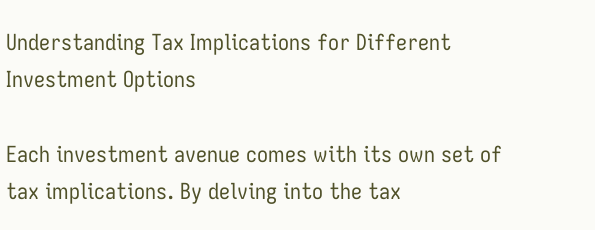Understanding Tax Implications for Different Investment Options

Each investment avenue comes with its own set of tax implications. By delving into the tax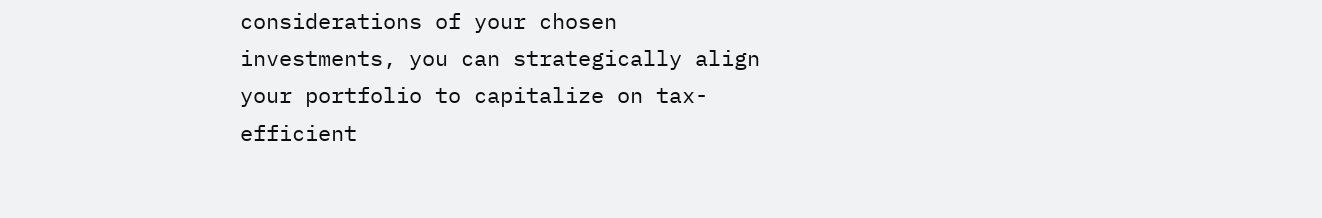considerations of your chosen investments, you can strategically align your portfolio to capitalize on tax-efficient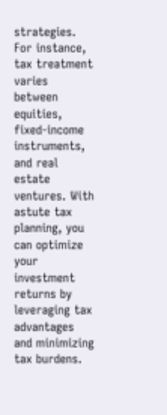strategies. For instance, tax treatment varies between equities, fixed-income instruments, and real estate ventures. With astute tax planning, you can optimize your investment returns by leveraging tax advantages and minimizing tax burdens.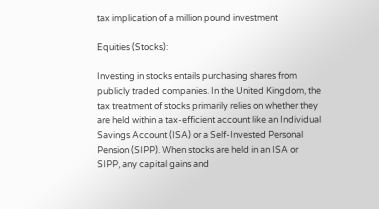tax implication of a million pound investment

Equities (Stocks):

Investing in stocks entails purchasing shares from publicly traded companies. In the United Kingdom, the tax treatment of stocks primarily relies on whether they are held within a tax-efficient account like an Individual Savings Account (ISA) or a Self-Invested Personal Pension (SIPP). When stocks are held in an ISA or SIPP, any capital gains and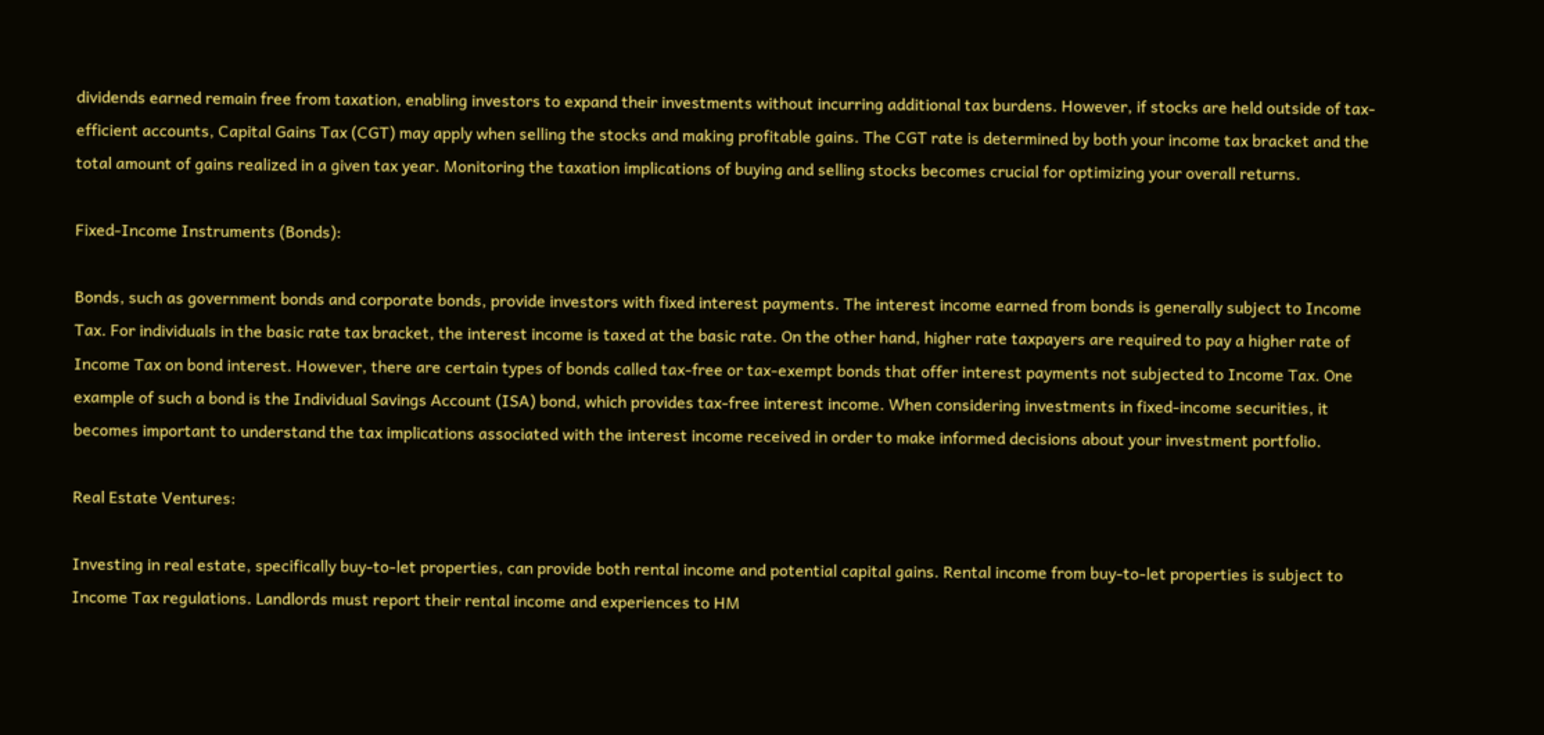dividends earned remain free from taxation, enabling investors to expand their investments without incurring additional tax burdens. However, if stocks are held outside of tax-efficient accounts, Capital Gains Tax (CGT) may apply when selling the stocks and making profitable gains. The CGT rate is determined by both your income tax bracket and the total amount of gains realized in a given tax year. Monitoring the taxation implications of buying and selling stocks becomes crucial for optimizing your overall returns.

Fixed-Income Instruments (Bonds):

Bonds, such as government bonds and corporate bonds, provide investors with fixed interest payments. The interest income earned from bonds is generally subject to Income Tax. For individuals in the basic rate tax bracket, the interest income is taxed at the basic rate. On the other hand, higher rate taxpayers are required to pay a higher rate of Income Tax on bond interest. However, there are certain types of bonds called tax-free or tax-exempt bonds that offer interest payments not subjected to Income Tax. One example of such a bond is the Individual Savings Account (ISA) bond, which provides tax-free interest income. When considering investments in fixed-income securities, it becomes important to understand the tax implications associated with the interest income received in order to make informed decisions about your investment portfolio.

Real Estate Ventures:

Investing in real estate, specifically buy-to-let properties, can provide both rental income and potential capital gains. Rental income from buy-to-let properties is subject to Income Tax regulations. Landlords must report their rental income and experiences to HM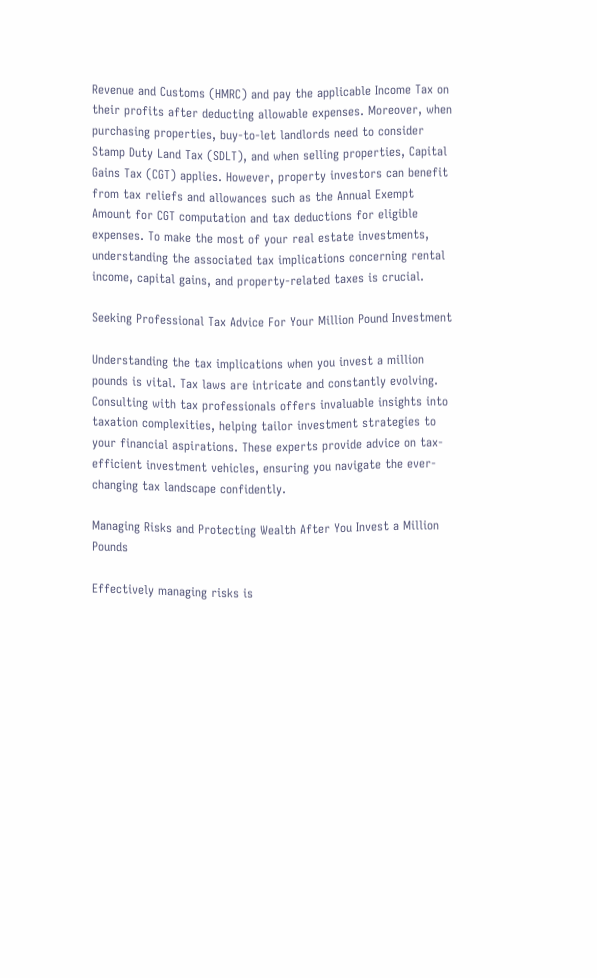Revenue and Customs (HMRC) and pay the applicable Income Tax on their profits after deducting allowable expenses. Moreover, when purchasing properties, buy-to-let landlords need to consider Stamp Duty Land Tax (SDLT), and when selling properties, Capital Gains Tax (CGT) applies. However, property investors can benefit from tax reliefs and allowances such as the Annual Exempt Amount for CGT computation and tax deductions for eligible expenses. To make the most of your real estate investments, understanding the associated tax implications concerning rental income, capital gains, and property-related taxes is crucial.

Seeking Professional Tax Advice For Your Million Pound Investment

Understanding the tax implications when you invest a million pounds is vital. Tax laws are intricate and constantly evolving. Consulting with tax professionals offers invaluable insights into taxation complexities, helping tailor investment strategies to your financial aspirations. These experts provide advice on tax-efficient investment vehicles, ensuring you navigate the ever-changing tax landscape confidently.

Managing Risks and Protecting Wealth After You Invest a Million Pounds

Effectively managing risks is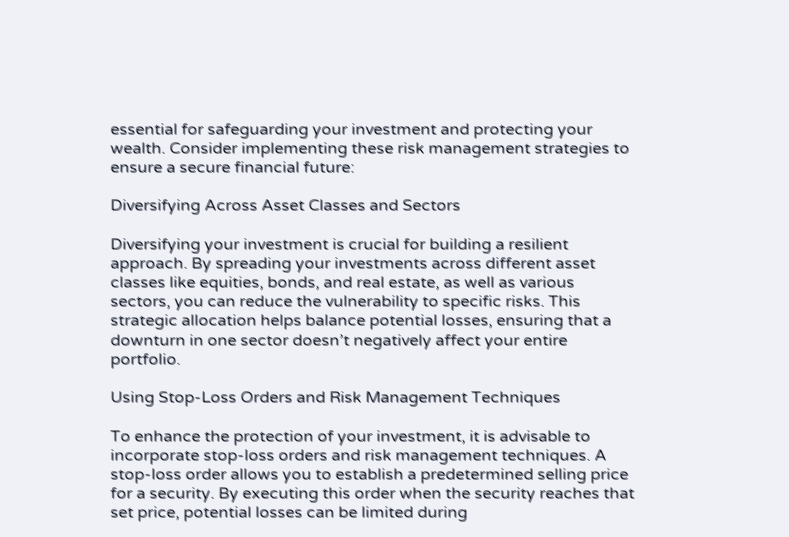essential for safeguarding your investment and protecting your wealth. Consider implementing these risk management strategies to ensure a secure financial future:

Diversifying Across Asset Classes and Sectors

Diversifying your investment is crucial for building a resilient approach. By spreading your investments across different asset classes like equities, bonds, and real estate, as well as various sectors, you can reduce the vulnerability to specific risks. This strategic allocation helps balance potential losses, ensuring that a downturn in one sector doesn’t negatively affect your entire portfolio.

Using Stop-Loss Orders and Risk Management Techniques

To enhance the protection of your investment, it is advisable to incorporate stop-loss orders and risk management techniques. A stop-loss order allows you to establish a predetermined selling price for a security. By executing this order when the security reaches that set price, potential losses can be limited during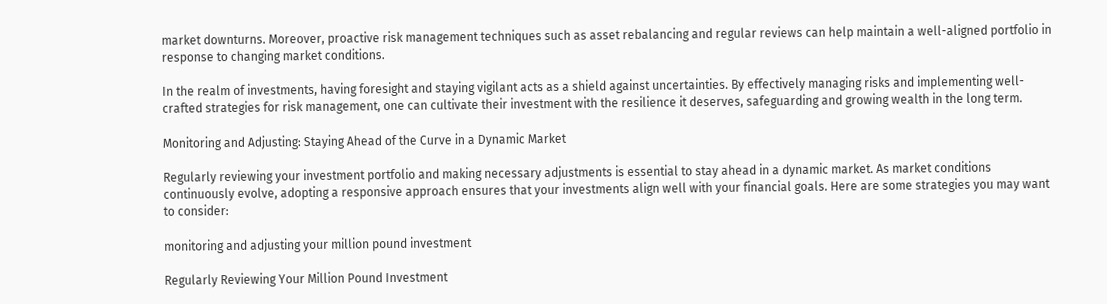market downturns. Moreover, proactive risk management techniques such as asset rebalancing and regular reviews can help maintain a well-aligned portfolio in response to changing market conditions.

In the realm of investments, having foresight and staying vigilant acts as a shield against uncertainties. By effectively managing risks and implementing well-crafted strategies for risk management, one can cultivate their investment with the resilience it deserves, safeguarding and growing wealth in the long term.

Monitoring and Adjusting: Staying Ahead of the Curve in a Dynamic Market

Regularly reviewing your investment portfolio and making necessary adjustments is essential to stay ahead in a dynamic market. As market conditions continuously evolve, adopting a responsive approach ensures that your investments align well with your financial goals. Here are some strategies you may want to consider:

monitoring and adjusting your million pound investment

Regularly Reviewing Your Million Pound Investment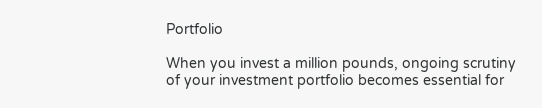Portfolio

When you invest a million pounds, ongoing scrutiny of your investment portfolio becomes essential for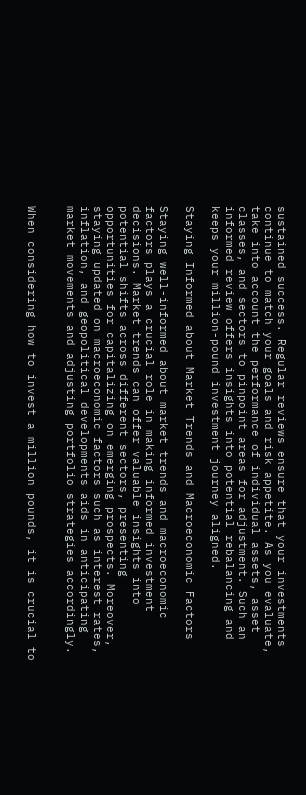sustained success. Regular reviews ensure that your investments continue to match your goals and risk appetite. As you evaluate, take into account the performance of individual assets, asset classes, and sectors to pinpoint areas for adjustment. Such an informed review offers insights into potential rebalancing and keeps your million-pound investment journey aligned.

Staying Informed about Market Trends and Macroeconomic Factors

Staying well-informed about market trends and macroeconomic factors plays a crucial role in making informed investment decisions. Market trends can offer valuable insights into potential shifts across different sectors, presenting opportunities for capitalizing on emerging prospects. Moreover, staying updated on macroeconomic factors such as interest rates, inflation, and geopolitical developments aids in anticipating market movements and adjusting portfolio strategies accordingly.


When considering how to invest a million pounds, it is crucial to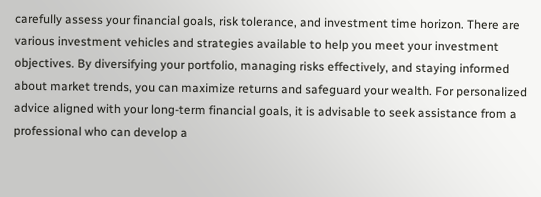carefully assess your financial goals, risk tolerance, and investment time horizon. There are various investment vehicles and strategies available to help you meet your investment objectives. By diversifying your portfolio, managing risks effectively, and staying informed about market trends, you can maximize returns and safeguard your wealth. For personalized advice aligned with your long-term financial goals, it is advisable to seek assistance from a professional who can develop a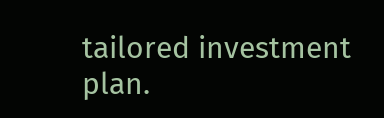tailored investment plan.